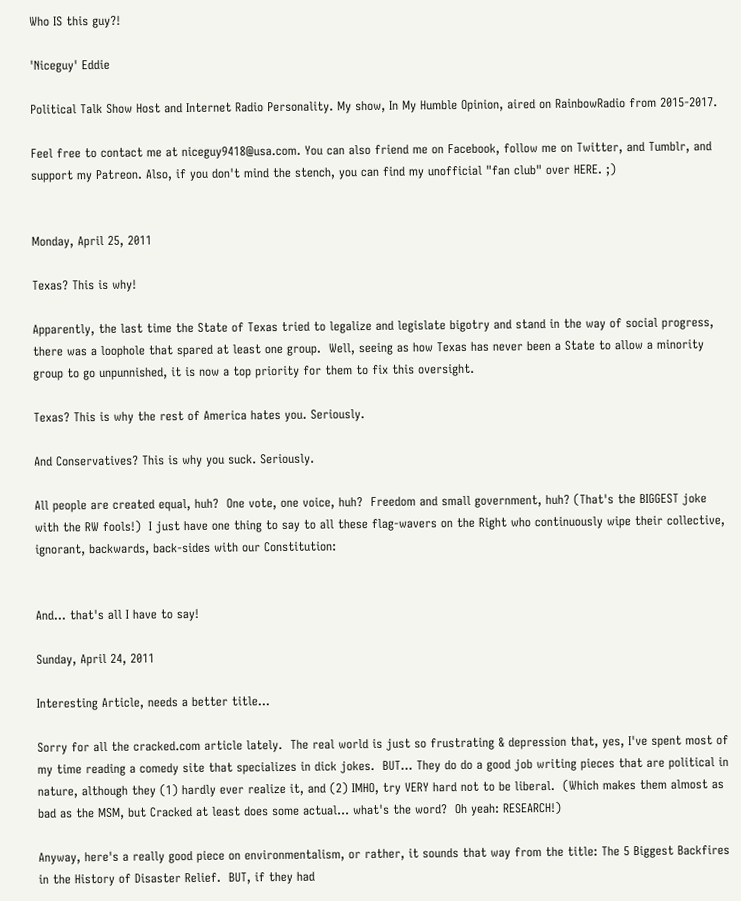Who IS this guy?!

'Niceguy' Eddie

Political Talk Show Host and Internet Radio Personality. My show, In My Humble Opinion, aired on RainbowRadio from 2015-2017.

Feel free to contact me at niceguy9418@usa.com. You can also friend me on Facebook, follow me on Twitter, and Tumblr, and support my Patreon. Also, if you don't mind the stench, you can find my unofficial "fan club" over HERE. ;)


Monday, April 25, 2011

Texas? This is why!

Apparently, the last time the State of Texas tried to legalize and legislate bigotry and stand in the way of social progress, there was a loophole that spared at least one group.  Well, seeing as how Texas has never been a State to allow a minority group to go unpunnished, it is now a top priority for them to fix this oversight.

Texas? This is why the rest of America hates you. Seriously.

And Conservatives? This is why you suck. Seriously.

All people are created equal, huh?  One vote, one voice, huh?  Freedom and small government, huh? (That's the BIGGEST joke with the RW fools!)  I just have one thing to say to all these flag-wavers on the Right who continuously wipe their collective, ignorant, backwards, back-sides with our Constitution:


And... that's all I have to say!

Sunday, April 24, 2011

Interesting Article, needs a better title...

Sorry for all the cracked.com article lately.  The real world is just so frustrating & depression that, yes, I've spent most of my time reading a comedy site that specializes in dick jokes.  BUT... They do do a good job writing pieces that are political in nature, although they (1) hardly ever realize it, and (2) IMHO, try VERY hard not to be liberal.  (Which makes them almost as bad as the MSM, but Cracked at least does some actual... what's the word?  Oh yeah: RESEARCH!)

Anyway, here's a really good piece on environmentalism, or rather, it sounds that way from the title: The 5 Biggest Backfires in the History of Disaster Relief.  BUT, if they had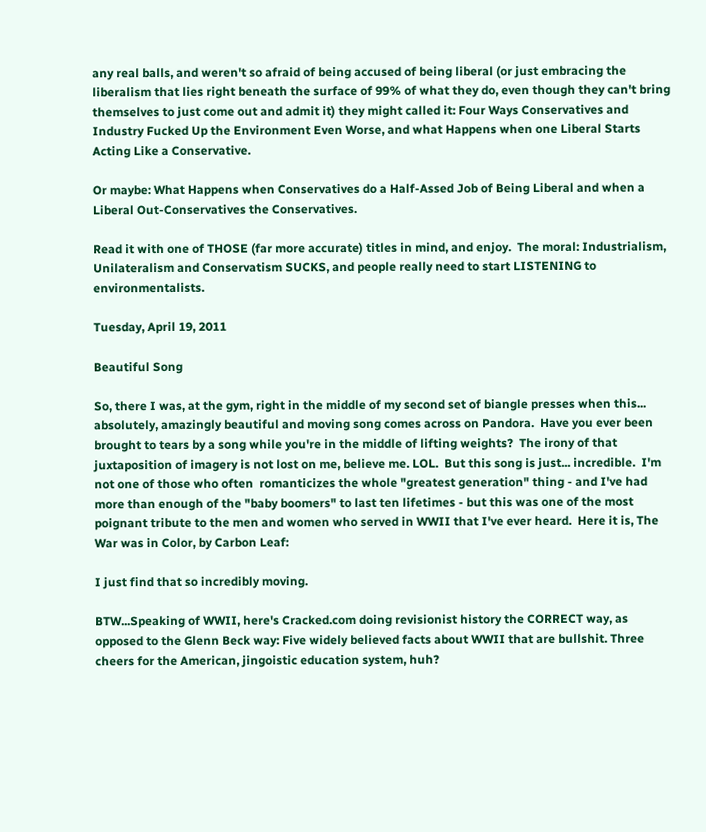any real balls, and weren't so afraid of being accused of being liberal (or just embracing the liberalism that lies right beneath the surface of 99% of what they do, even though they can't bring themselves to just come out and admit it) they might called it: Four Ways Conservatives and Industry Fucked Up the Environment Even Worse, and what Happens when one Liberal Starts Acting Like a Conservative.

Or maybe: What Happens when Conservatives do a Half-Assed Job of Being Liberal and when a Liberal Out-Conservatives the Conservatives.

Read it with one of THOSE (far more accurate) titles in mind, and enjoy.  The moral: Industrialism, Unilateralism and Conservatism SUCKS, and people really need to start LISTENING to environmentalists.

Tuesday, April 19, 2011

Beautiful Song

So, there I was, at the gym, right in the middle of my second set of biangle presses when this... absolutely, amazingly beautiful and moving song comes across on Pandora.  Have you ever been brought to tears by a song while you're in the middle of lifting weights?  The irony of that juxtaposition of imagery is not lost on me, believe me. LOL.  But this song is just... incredible.  I'm not one of those who often  romanticizes the whole "greatest generation" thing - and I've had more than enough of the "baby boomers" to last ten lifetimes - but this was one of the most poignant tribute to the men and women who served in WWII that I've ever heard.  Here it is, The War was in Color, by Carbon Leaf:

I just find that so incredibly moving.

BTW...Speaking of WWII, here's Cracked.com doing revisionist history the CORRECT way, as opposed to the Glenn Beck way: Five widely believed facts about WWII that are bullshit. Three cheers for the American, jingoistic education system, huh?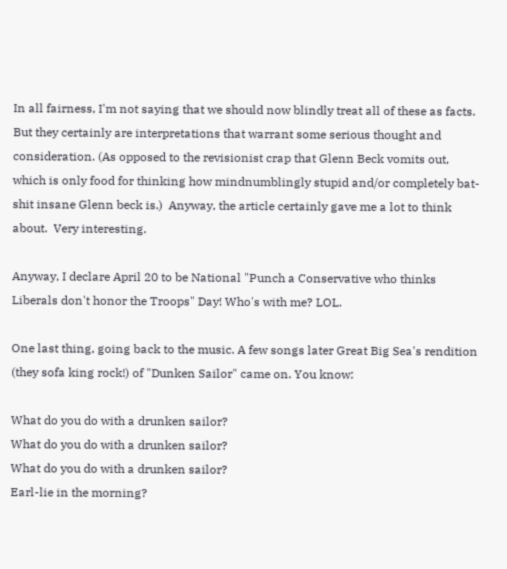In all fairness, I'm not saying that we should now blindly treat all of these as facts. But they certainly are interpretations that warrant some serious thought and consideration. (As opposed to the revisionist crap that Glenn Beck vomits out, which is only food for thinking how mindnumblingly stupid and/or completely bat-shit insane Glenn beck is.)  Anyway, the article certainly gave me a lot to think about.  Very interesting.

Anyway, I declare April 20 to be National "Punch a Conservative who thinks Liberals don't honor the Troops" Day! Who's with me? LOL.

One last thing, going back to the music. A few songs later Great Big Sea's rendition (they sofa king rock!) of "Dunken Sailor" came on. You know:

What do you do with a drunken sailor?
What do you do with a drunken sailor?
What do you do with a drunken sailor?
Earl-lie in the morning?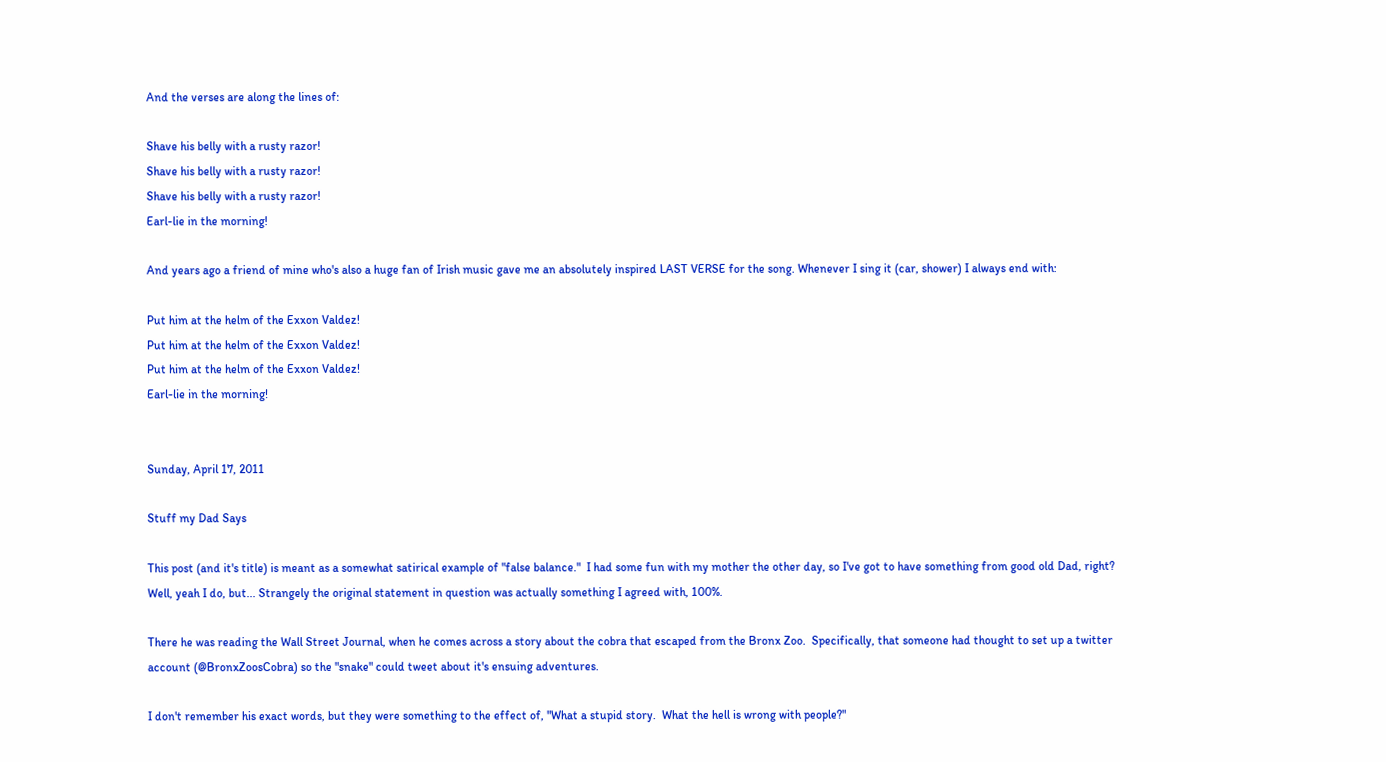And the verses are along the lines of:

Shave his belly with a rusty razor!
Shave his belly with a rusty razor!
Shave his belly with a rusty razor!
Earl-lie in the morning!

And years ago a friend of mine who's also a huge fan of Irish music gave me an absolutely inspired LAST VERSE for the song. Whenever I sing it (car, shower) I always end with:

Put him at the helm of the Exxon Valdez!
Put him at the helm of the Exxon Valdez!
Put him at the helm of the Exxon Valdez!
Earl-lie in the morning!


Sunday, April 17, 2011

Stuff my Dad Says

This post (and it's title) is meant as a somewhat satirical example of "false balance."  I had some fun with my mother the other day, so I've got to have something from good old Dad, right?  Well, yeah I do, but... Strangely the original statement in question was actually something I agreed with, 100%.

There he was reading the Wall Street Journal, when he comes across a story about the cobra that escaped from the Bronx Zoo.  Specifically, that someone had thought to set up a twitter account (@BronxZoosCobra) so the "snake" could tweet about it's ensuing adventures.

I don't remember his exact words, but they were something to the effect of, "What a stupid story.  What the hell is wrong with people?"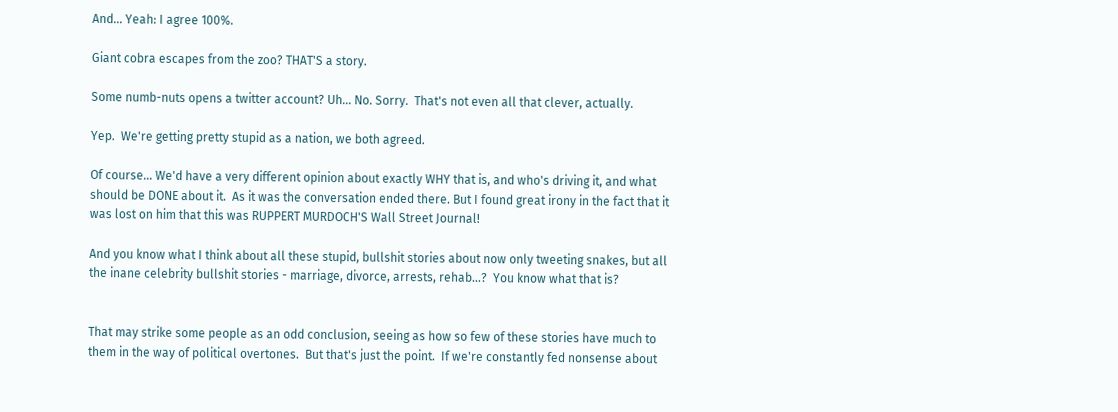And... Yeah: I agree 100%.

Giant cobra escapes from the zoo? THAT'S a story.

Some numb-nuts opens a twitter account? Uh... No. Sorry.  That's not even all that clever, actually.

Yep.  We're getting pretty stupid as a nation, we both agreed.

Of course... We'd have a very different opinion about exactly WHY that is, and who's driving it, and what should be DONE about it.  As it was the conversation ended there. But I found great irony in the fact that it was lost on him that this was RUPPERT MURDOCH'S Wall Street Journal!

And you know what I think about all these stupid, bullshit stories about now only tweeting snakes, but all the inane celebrity bullshit stories - marriage, divorce, arrests, rehab...?  You know what that is?


That may strike some people as an odd conclusion, seeing as how so few of these stories have much to them in the way of political overtones.  But that's just the point.  If we're constantly fed nonsense about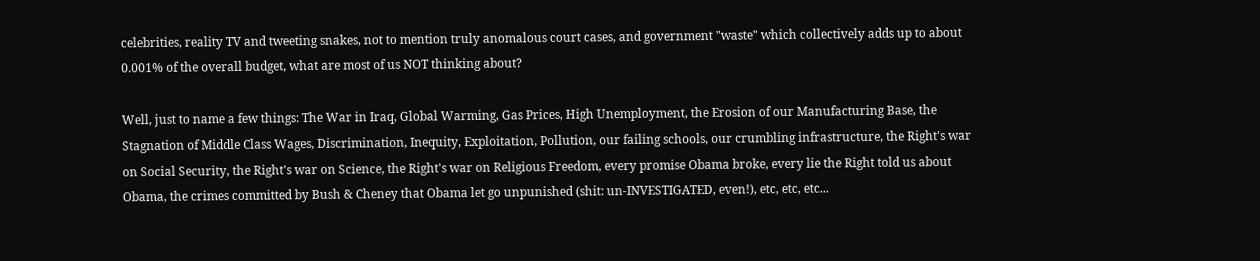celebrities, reality TV and tweeting snakes, not to mention truly anomalous court cases, and government "waste" which collectively adds up to about 0.001% of the overall budget, what are most of us NOT thinking about?

Well, just to name a few things: The War in Iraq, Global Warming, Gas Prices, High Unemployment, the Erosion of our Manufacturing Base, the Stagnation of Middle Class Wages, Discrimination, Inequity, Exploitation, Pollution, our failing schools, our crumbling infrastructure, the Right's war on Social Security, the Right's war on Science, the Right's war on Religious Freedom, every promise Obama broke, every lie the Right told us about Obama, the crimes committed by Bush & Cheney that Obama let go unpunished (shit: un-INVESTIGATED, even!), etc, etc, etc...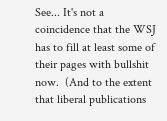See... It's not a coincidence that the WSJ has to fill at least some of their pages with bullshit now.  (And to the extent that liberal publications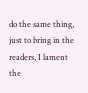do the same thing, just to bring in the readers, I lament the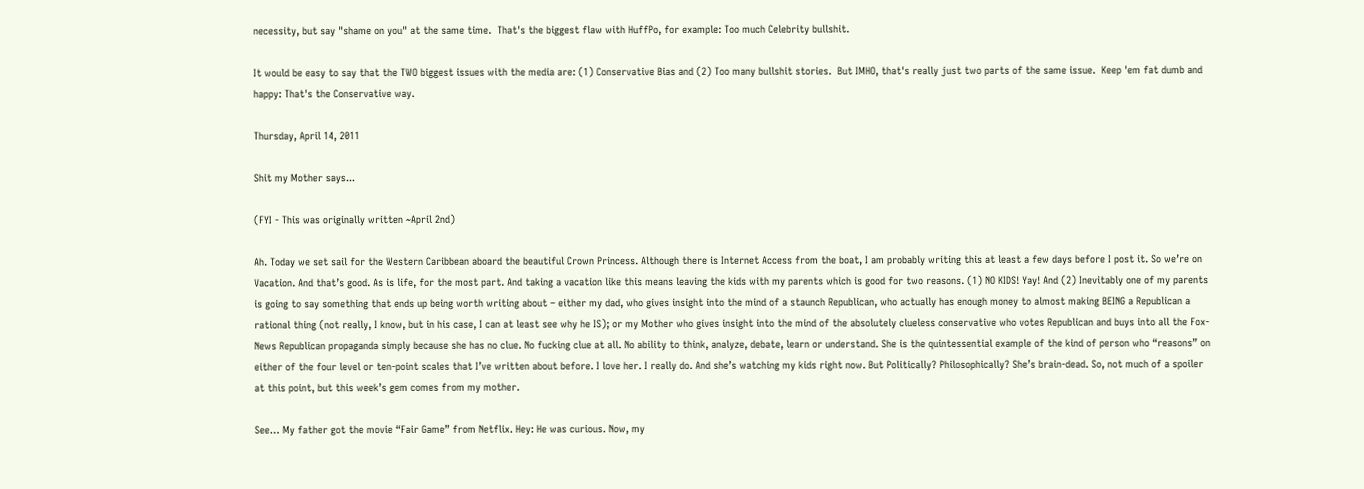necessity, but say "shame on you" at the same time.  That's the biggest flaw with HuffPo, for example: Too much Celebrity bullshit.

It would be easy to say that the TWO biggest issues with the media are: (1) Conservative Bias and (2) Too many bullshit stories.  But IMHO, that's really just two parts of the same issue.  Keep 'em fat dumb and happy: That's the Conservative way.

Thursday, April 14, 2011

Shit my Mother says...

(FYI - This was originally written ~April 2nd)

Ah. Today we set sail for the Western Caribbean aboard the beautiful Crown Princess. Although there is Internet Access from the boat, I am probably writing this at least a few days before I post it. So we’re on Vacation. And that’s good. As is life, for the most part. And taking a vacation like this means leaving the kids with my parents which is good for two reasons. (1) NO KIDS! Yay! And (2) Inevitably one of my parents is going to say something that ends up being worth writing about – either my dad, who gives insight into the mind of a staunch Republican, who actually has enough money to almost making BEING a Republican a rational thing (not really, I know, but in his case, I can at least see why he IS); or my Mother who gives insight into the mind of the absolutely clueless conservative who votes Republican and buys into all the Fox-News Republican propaganda simply because she has no clue. No fucking clue at all. No ability to think, analyze, debate, learn or understand. She is the quintessential example of the kind of person who “reasons” on either of the four level or ten-point scales that I’ve written about before. I love her. I really do. And she’s watching my kids right now. But Politically? Philosophically? She’s brain-dead. So, not much of a spoiler at this point, but this week’s gem comes from my mother.

See… My father got the movie “Fair Game” from Netflix. Hey: He was curious. Now, my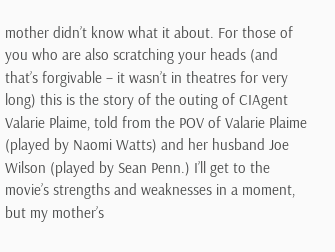mother didn’t know what it about. For those of you who are also scratching your heads (and that’s forgivable – it wasn’t in theatres for very long) this is the story of the outing of CIAgent Valarie Plaime, told from the POV of Valarie Plaime (played by Naomi Watts) and her husband Joe Wilson (played by Sean Penn.) I’ll get to the movie’s strengths and weaknesses in a moment, but my mother’s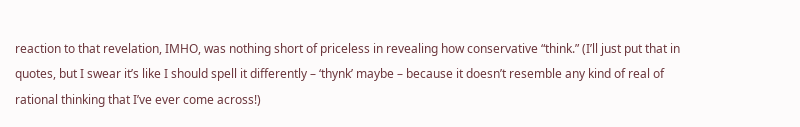reaction to that revelation, IMHO, was nothing short of priceless in revealing how conservative “think.” (I’ll just put that in quotes, but I swear it’s like I should spell it differently – ‘thynk’ maybe – because it doesn’t resemble any kind of real of rational thinking that I’ve ever come across!)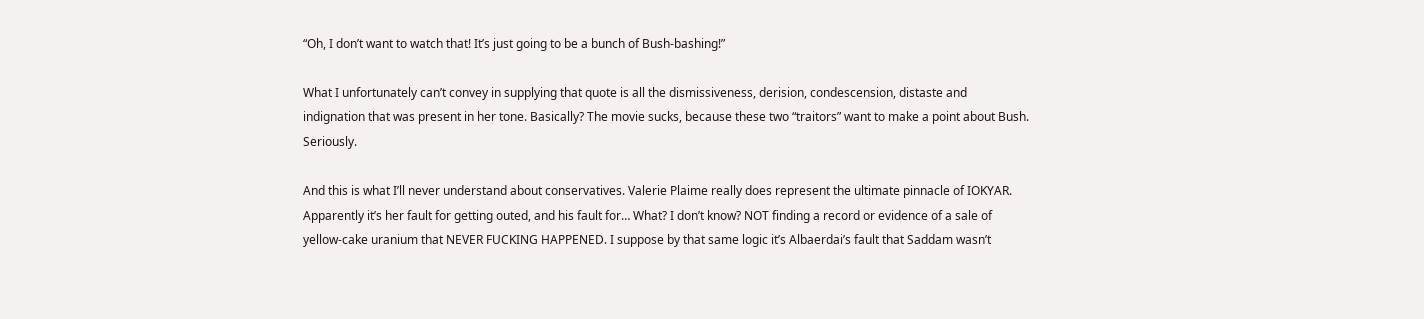“Oh, I don’t want to watch that! It’s just going to be a bunch of Bush-bashing!”

What I unfortunately can’t convey in supplying that quote is all the dismissiveness, derision, condescension, distaste and indignation that was present in her tone. Basically? The movie sucks, because these two “traitors” want to make a point about Bush. Seriously.

And this is what I’ll never understand about conservatives. Valerie Plaime really does represent the ultimate pinnacle of IOKYAR. Apparently it’s her fault for getting outed, and his fault for… What? I don’t know? NOT finding a record or evidence of a sale of yellow-cake uranium that NEVER FUCKING HAPPENED. I suppose by that same logic it’s Albaerdai’s fault that Saddam wasn’t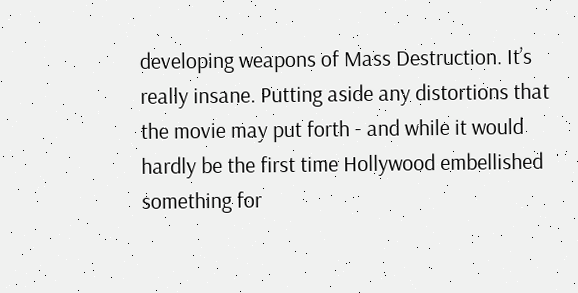developing weapons of Mass Destruction. It’s really insane. Putting aside any distortions that the movie may put forth - and while it would hardly be the first time Hollywood embellished something for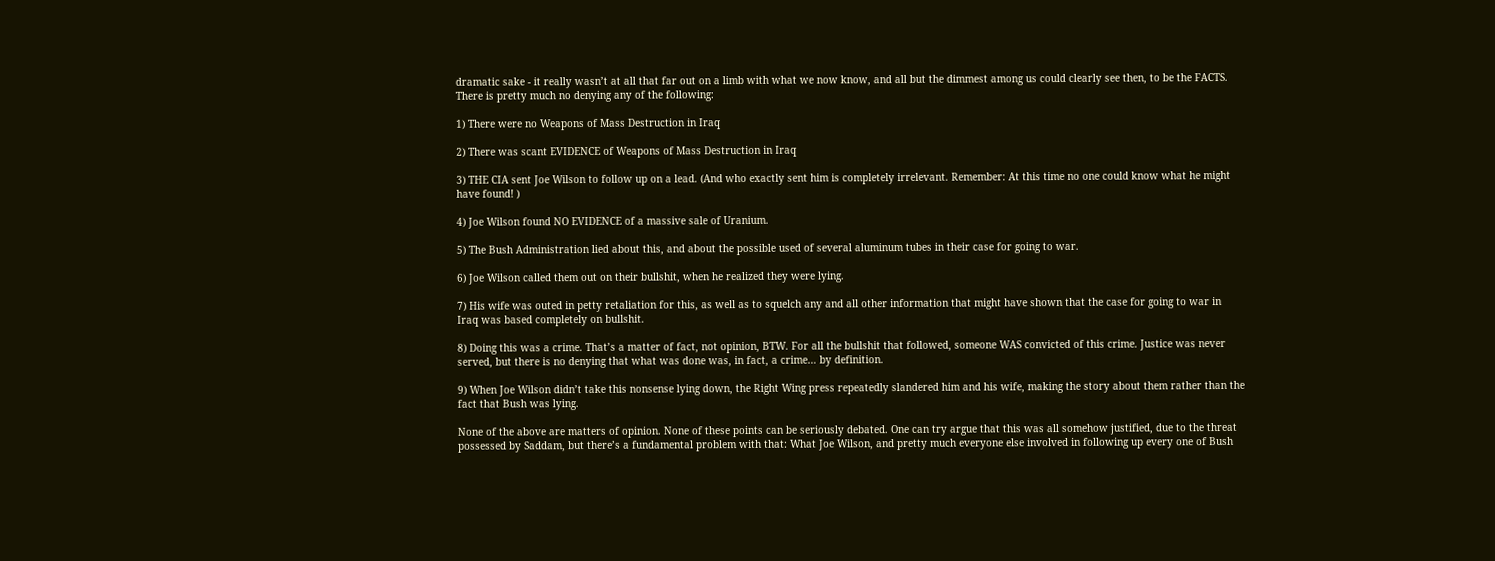dramatic sake - it really wasn’t at all that far out on a limb with what we now know, and all but the dimmest among us could clearly see then, to be the FACTS. There is pretty much no denying any of the following:

1) There were no Weapons of Mass Destruction in Iraq

2) There was scant EVIDENCE of Weapons of Mass Destruction in Iraq

3) THE CIA sent Joe Wilson to follow up on a lead. (And who exactly sent him is completely irrelevant. Remember: At this time no one could know what he might have found! )

4) Joe Wilson found NO EVIDENCE of a massive sale of Uranium.

5) The Bush Administration lied about this, and about the possible used of several aluminum tubes in their case for going to war.

6) Joe Wilson called them out on their bullshit, when he realized they were lying.

7) His wife was outed in petty retaliation for this, as well as to squelch any and all other information that might have shown that the case for going to war in Iraq was based completely on bullshit.

8) Doing this was a crime. That’s a matter of fact, not opinion, BTW. For all the bullshit that followed, someone WAS convicted of this crime. Justice was never served, but there is no denying that what was done was, in fact, a crime… by definition.

9) When Joe Wilson didn’t take this nonsense lying down, the Right Wing press repeatedly slandered him and his wife, making the story about them rather than the fact that Bush was lying.

None of the above are matters of opinion. None of these points can be seriously debated. One can try argue that this was all somehow justified, due to the threat possessed by Saddam, but there’s a fundamental problem with that: What Joe Wilson, and pretty much everyone else involved in following up every one of Bush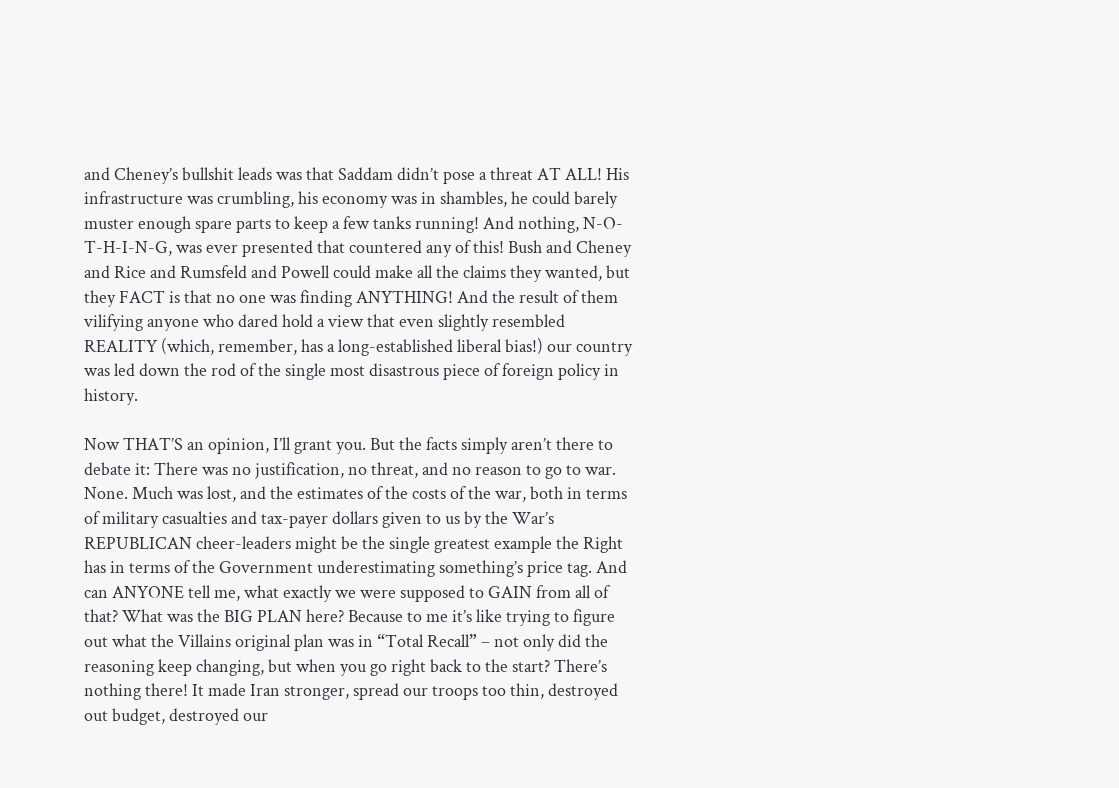and Cheney’s bullshit leads was that Saddam didn’t pose a threat AT ALL! His infrastructure was crumbling, his economy was in shambles, he could barely muster enough spare parts to keep a few tanks running! And nothing, N-O-T-H-I-N-G, was ever presented that countered any of this! Bush and Cheney and Rice and Rumsfeld and Powell could make all the claims they wanted, but they FACT is that no one was finding ANYTHING! And the result of them vilifying anyone who dared hold a view that even slightly resembled REALITY (which, remember, has a long-established liberal bias!) our country was led down the rod of the single most disastrous piece of foreign policy in history.

Now THAT’S an opinion, I’ll grant you. But the facts simply aren’t there to debate it: There was no justification, no threat, and no reason to go to war. None. Much was lost, and the estimates of the costs of the war, both in terms of military casualties and tax-payer dollars given to us by the War’s REPUBLICAN cheer-leaders might be the single greatest example the Right has in terms of the Government underestimating something’s price tag. And can ANYONE tell me, what exactly we were supposed to GAIN from all of that? What was the BIG PLAN here? Because to me it’s like trying to figure out what the Villains original plan was in “Total Recall” – not only did the reasoning keep changing, but when you go right back to the start? There’s nothing there! It made Iran stronger, spread our troops too thin, destroyed out budget, destroyed our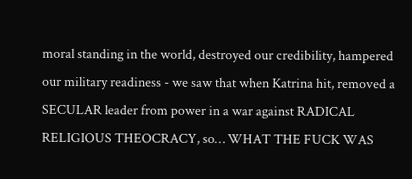moral standing in the world, destroyed our credibility, hampered our military readiness - we saw that when Katrina hit, removed a SECULAR leader from power in a war against RADICAL RELIGIOUS THEOCRACY, so… WHAT THE FUCK WAS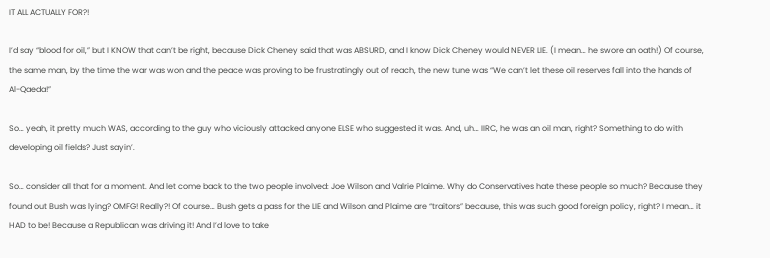IT ALL ACTUALLY FOR?!

I’d say “blood for oil,” but I KNOW that can’t be right, because Dick Cheney said that was ABSURD, and I know Dick Cheney would NEVER LIE. (I mean… he swore an oath!) Of course, the same man, by the time the war was won and the peace was proving to be frustratingly out of reach, the new tune was “We can’t let these oil reserves fall into the hands of Al-Qaeda!”

So… yeah, it pretty much WAS, according to the guy who viciously attacked anyone ELSE who suggested it was. And, uh… IIRC, he was an oil man, right? Something to do with developing oil fields? Just sayin’.

So… consider all that for a moment. And let come back to the two people involved: Joe Wilson and Valrie Plaime. Why do Conservatives hate these people so much? Because they found out Bush was lying? OMFG! Really?! Of course… Bush gets a pass for the LIE and Wilson and Plaime are “traitors” because, this was such good foreign policy, right? I mean… it HAD to be! Because a Republican was driving it! And I’d love to take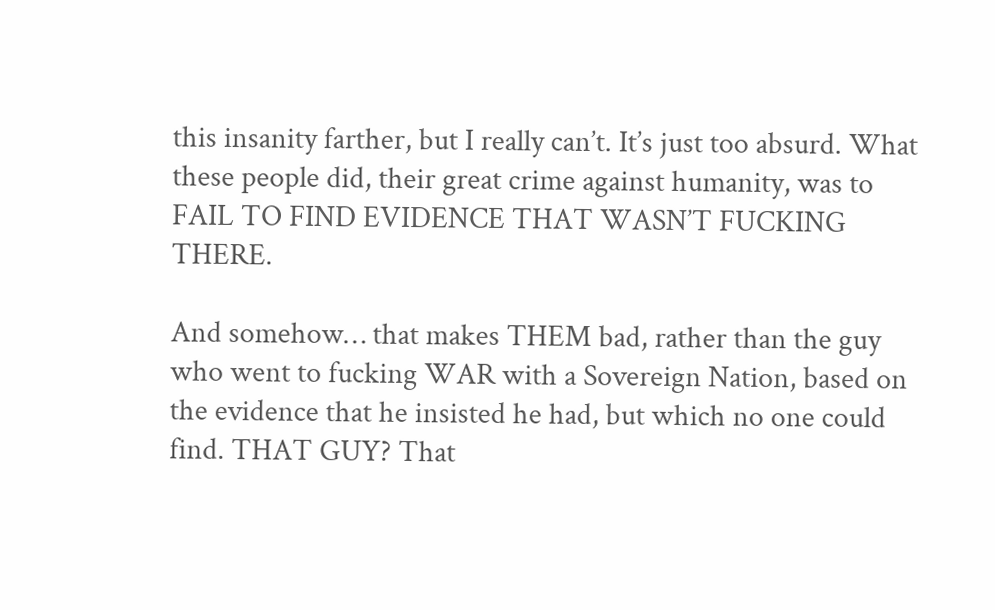this insanity farther, but I really can’t. It’s just too absurd. What these people did, their great crime against humanity, was to FAIL TO FIND EVIDENCE THAT WASN’T FUCKING THERE.

And somehow… that makes THEM bad, rather than the guy who went to fucking WAR with a Sovereign Nation, based on the evidence that he insisted he had, but which no one could find. THAT GUY? That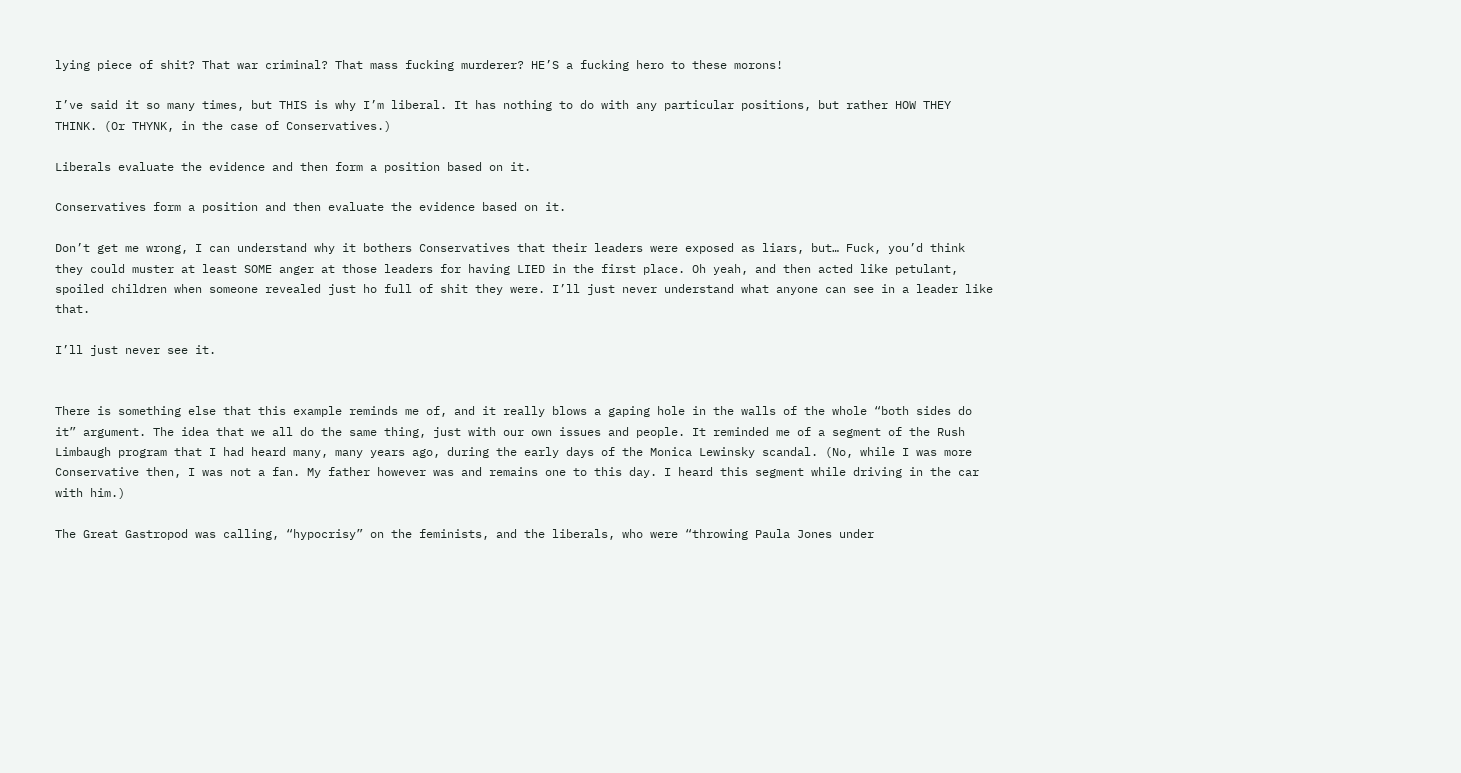lying piece of shit? That war criminal? That mass fucking murderer? HE’S a fucking hero to these morons!

I’ve said it so many times, but THIS is why I’m liberal. It has nothing to do with any particular positions, but rather HOW THEY THINK. (Or THYNK, in the case of Conservatives.)

Liberals evaluate the evidence and then form a position based on it.

Conservatives form a position and then evaluate the evidence based on it.

Don’t get me wrong, I can understand why it bothers Conservatives that their leaders were exposed as liars, but… Fuck, you’d think they could muster at least SOME anger at those leaders for having LIED in the first place. Oh yeah, and then acted like petulant, spoiled children when someone revealed just ho full of shit they were. I’ll just never understand what anyone can see in a leader like that.

I’ll just never see it.


There is something else that this example reminds me of, and it really blows a gaping hole in the walls of the whole “both sides do it” argument. The idea that we all do the same thing, just with our own issues and people. It reminded me of a segment of the Rush Limbaugh program that I had heard many, many years ago, during the early days of the Monica Lewinsky scandal. (No, while I was more Conservative then, I was not a fan. My father however was and remains one to this day. I heard this segment while driving in the car with him.)

The Great Gastropod was calling, “hypocrisy” on the feminists, and the liberals, who were “throwing Paula Jones under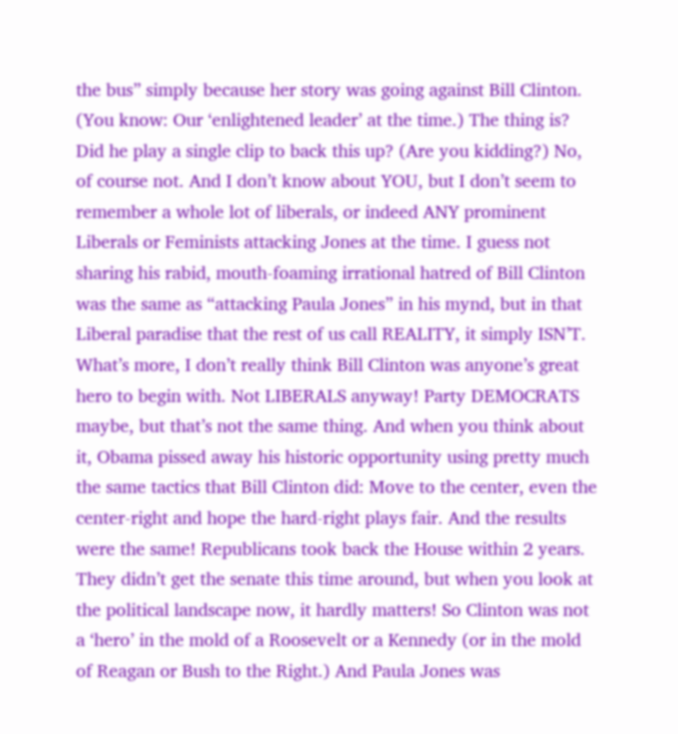the bus” simply because her story was going against Bill Clinton. (You know: Our ‘enlightened leader’ at the time.) The thing is? Did he play a single clip to back this up? (Are you kidding?) No, of course not. And I don’t know about YOU, but I don’t seem to remember a whole lot of liberals, or indeed ANY prominent Liberals or Feminists attacking Jones at the time. I guess not sharing his rabid, mouth-foaming irrational hatred of Bill Clinton was the same as “attacking Paula Jones” in his mynd, but in that Liberal paradise that the rest of us call REALITY, it simply ISN’T. What’s more, I don’t really think Bill Clinton was anyone’s great hero to begin with. Not LIBERALS anyway! Party DEMOCRATS maybe, but that’s not the same thing. And when you think about it, Obama pissed away his historic opportunity using pretty much the same tactics that Bill Clinton did: Move to the center, even the center-right and hope the hard-right plays fair. And the results were the same! Republicans took back the House within 2 years. They didn’t get the senate this time around, but when you look at the political landscape now, it hardly matters! So Clinton was not a ‘hero’ in the mold of a Roosevelt or a Kennedy (or in the mold of Reagan or Bush to the Right.) And Paula Jones was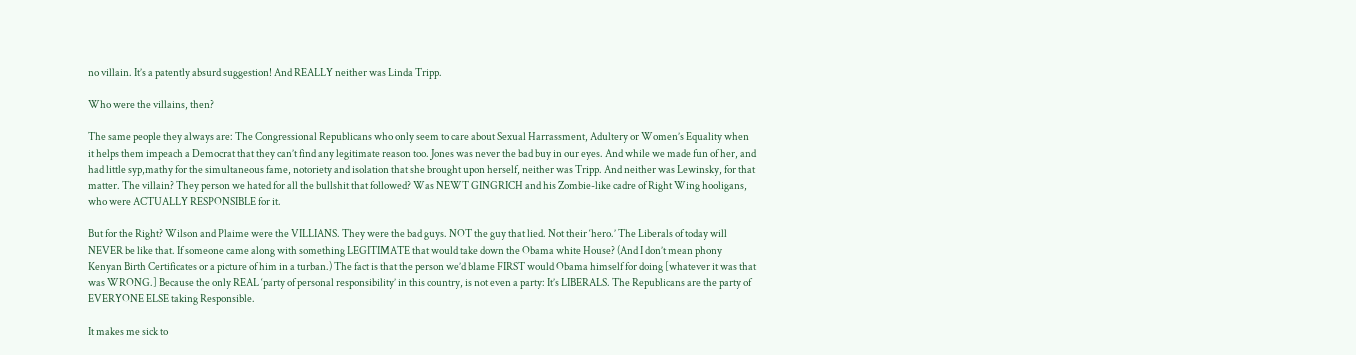no villain. It’s a patently absurd suggestion! And REALLY neither was Linda Tripp.

Who were the villains, then?

The same people they always are: The Congressional Republicans who only seem to care about Sexual Harrassment, Adultery or Women’s Equality when it helps them impeach a Democrat that they can’t find any legitimate reason too. Jones was never the bad buy in our eyes. And while we made fun of her, and had little syp,mathy for the simultaneous fame, notoriety and isolation that she brought upon herself, neither was Tripp. And neither was Lewinsky, for that matter. The villain? They person we hated for all the bullshit that followed? Was NEWT GINGRICH and his Zombie-like cadre of Right Wing hooligans, who were ACTUALLY RESPONSIBLE for it.

But for the Right? Wilson and Plaime were the VILLIANS. They were the bad guys. NOT the guy that lied. Not their ‘hero.’ The Liberals of today will NEVER be like that. If someone came along with something LEGITIMATE that would take down the Obama white House? (And I don’t mean phony Kenyan Birth Certificates or a picture of him in a turban.) The fact is that the person we’d blame FIRST would Obama himself for doing [whatever it was that was WRONG.] Because the only REAL ‘party of personal responsibility’ in this country, is not even a party: It’s LIBERALS. The Republicans are the party of EVERYONE ELSE taking Responsible.

It makes me sick to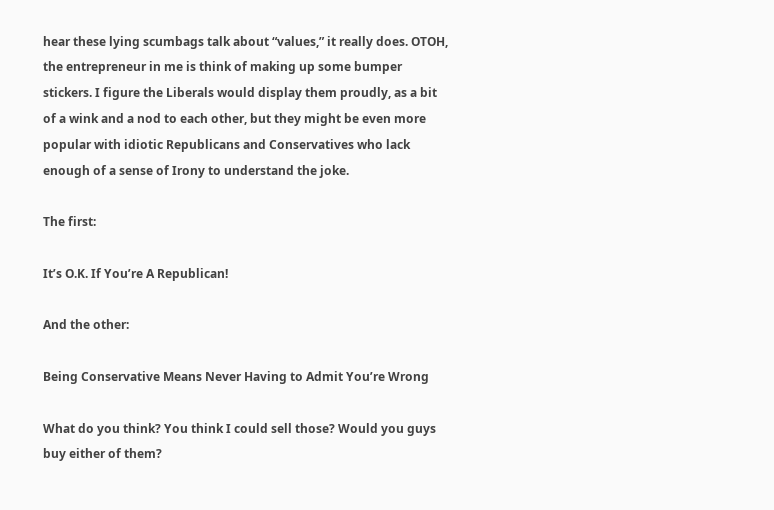hear these lying scumbags talk about “values,” it really does. OTOH, the entrepreneur in me is think of making up some bumper stickers. I figure the Liberals would display them proudly, as a bit of a wink and a nod to each other, but they might be even more popular with idiotic Republicans and Conservatives who lack enough of a sense of Irony to understand the joke.

The first:

It’s O.K. If You’re A Republican!

And the other:

Being Conservative Means Never Having to Admit You’re Wrong

What do you think? You think I could sell those? Would you guys buy either of them?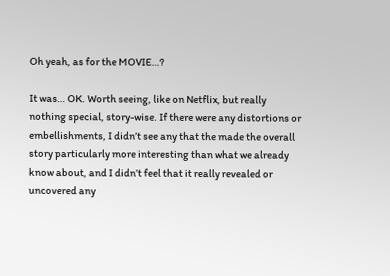Oh yeah, as for the MOVIE…?

It was… OK. Worth seeing, like on Netflix, but really nothing special, story-wise. If there were any distortions or embellishments, I didn’t see any that the made the overall story particularly more interesting than what we already know about, and I didn’t feel that it really revealed or uncovered any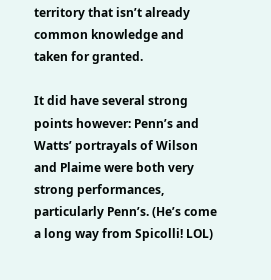territory that isn’t already common knowledge and taken for granted.

It did have several strong points however: Penn’s and Watts’ portrayals of Wilson and Plaime were both very strong performances, particularly Penn’s. (He’s come a long way from Spicolli! LOL)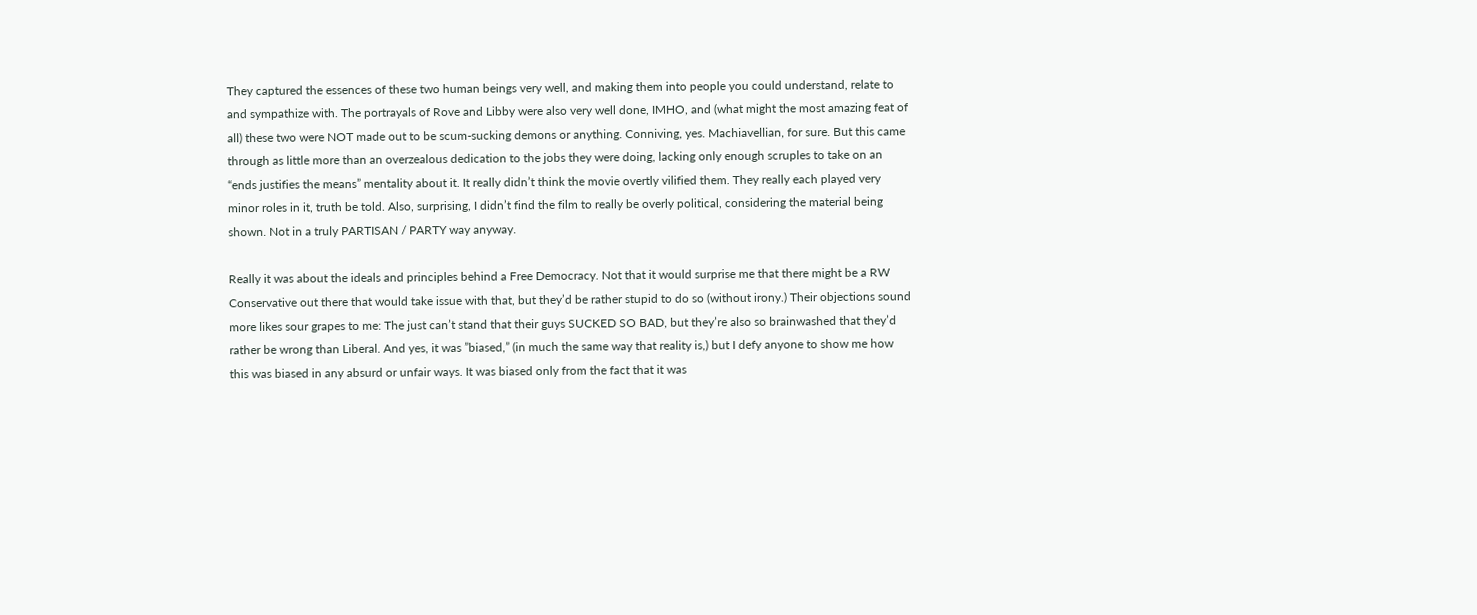They captured the essences of these two human beings very well, and making them into people you could understand, relate to and sympathize with. The portrayals of Rove and Libby were also very well done, IMHO, and (what might the most amazing feat of all) these two were NOT made out to be scum-sucking demons or anything. Conniving, yes. Machiavellian, for sure. But this came through as little more than an overzealous dedication to the jobs they were doing, lacking only enough scruples to take on an “ends justifies the means” mentality about it. It really didn’t think the movie overtly vilified them. They really each played very minor roles in it, truth be told. Also, surprising, I didn’t find the film to really be overly political, considering the material being shown. Not in a truly PARTISAN / PARTY way anyway.

Really it was about the ideals and principles behind a Free Democracy. Not that it would surprise me that there might be a RW Conservative out there that would take issue with that, but they’d be rather stupid to do so (without irony.) Their objections sound more likes sour grapes to me: The just can’t stand that their guys SUCKED SO BAD, but they’re also so brainwashed that they’d rather be wrong than Liberal. And yes, it was ”biased,” (in much the same way that reality is,) but I defy anyone to show me how this was biased in any absurd or unfair ways. It was biased only from the fact that it was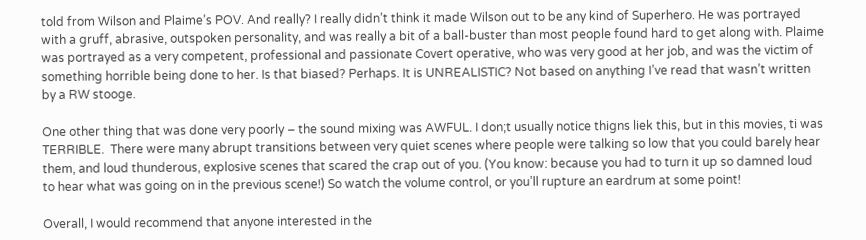told from Wilson and Plaime’s POV. And really? I really didn’t think it made Wilson out to be any kind of Superhero. He was portrayed with a gruff, abrasive, outspoken personality, and was really a bit of a ball-buster than most people found hard to get along with. Plaime was portrayed as a very competent, professional and passionate Covert operative, who was very good at her job, and was the victim of something horrible being done to her. Is that biased? Perhaps. It is UNREALISTIC? Not based on anything I’ve read that wasn’t written by a RW stooge.

One other thing that was done very poorly – the sound mixing was AWFUL. I don;t usually notice thigns liek this, but in this movies, ti was TERRIBLE.  There were many abrupt transitions between very quiet scenes where people were talking so low that you could barely hear them, and loud thunderous, explosive scenes that scared the crap out of you. (You know: because you had to turn it up so damned loud to hear what was going on in the previous scene!) So watch the volume control, or you’ll rupture an eardrum at some point!

Overall, I would recommend that anyone interested in the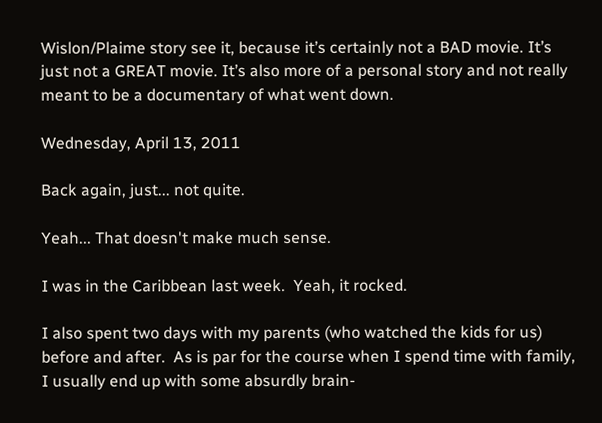Wislon/Plaime story see it, because it’s certainly not a BAD movie. It’s just not a GREAT movie. It’s also more of a personal story and not really meant to be a documentary of what went down.

Wednesday, April 13, 2011

Back again, just... not quite.

Yeah... That doesn't make much sense.

I was in the Caribbean last week.  Yeah, it rocked.

I also spent two days with my parents (who watched the kids for us) before and after.  As is par for the course when I spend time with family, I usually end up with some absurdly brain-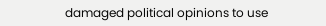damaged political opinions to use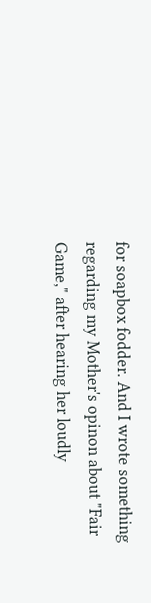for soapbox fodder. And I wrote something regarding my Mother's opinon about "Fair Game," after hearing her loudly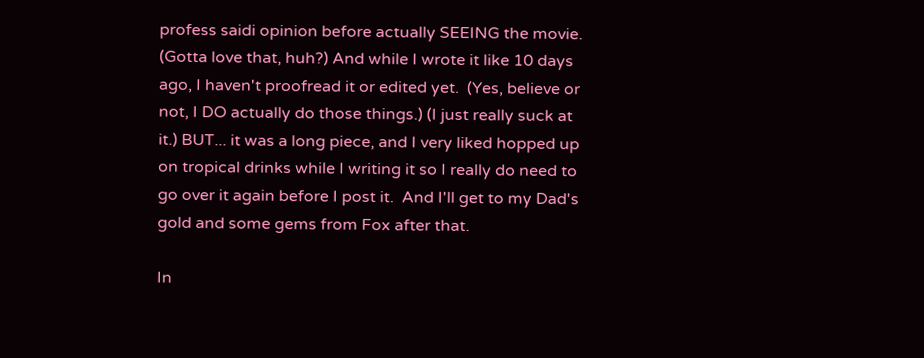profess saidi opinion before actually SEEING the movie.  (Gotta love that, huh?) And while I wrote it like 10 days ago, I haven't proofread it or edited yet.  (Yes, believe or not, I DO actually do those things.) (I just really suck at it.) BUT... it was a long piece, and I very liked hopped up on tropical drinks while I writing it so I really do need to go over it again before I post it.  And I'll get to my Dad's gold and some gems from Fox after that.

In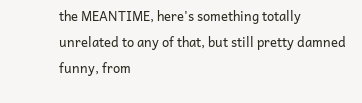the MEANTIME, here's something totally unrelated to any of that, but still pretty damned funny, from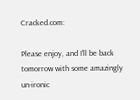Cracked.com:

Please enjoy, and I'll be back tomorrow with some amazingly un-ironic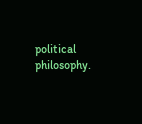political philosophy.